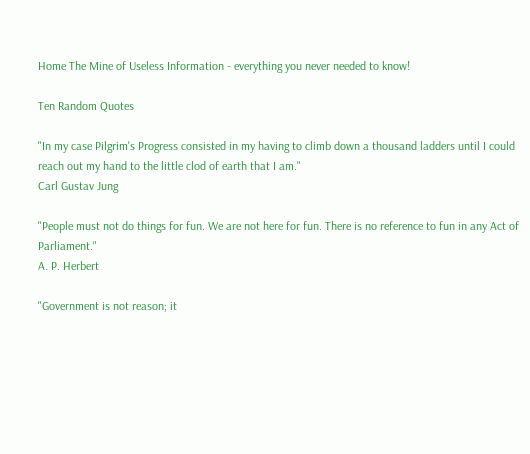Home The Mine of Useless Information - everything you never needed to know!

Ten Random Quotes

"In my case Pilgrim's Progress consisted in my having to climb down a thousand ladders until I could reach out my hand to the little clod of earth that I am."
Carl Gustav Jung

"People must not do things for fun. We are not here for fun. There is no reference to fun in any Act of Parliament."
A. P. Herbert

"Government is not reason; it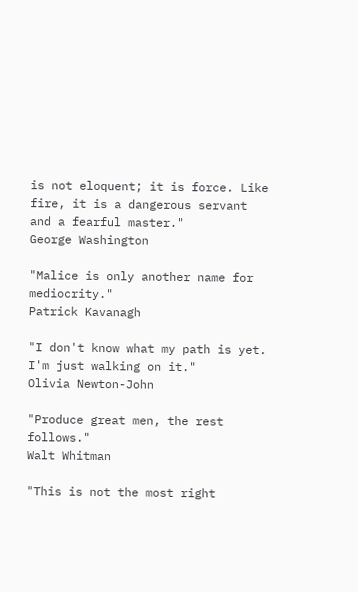is not eloquent; it is force. Like fire, it is a dangerous servant and a fearful master."
George Washington

"Malice is only another name for mediocrity."
Patrick Kavanagh

"I don't know what my path is yet. I'm just walking on it."
Olivia Newton-John

"Produce great men, the rest follows."
Walt Whitman

"This is not the most right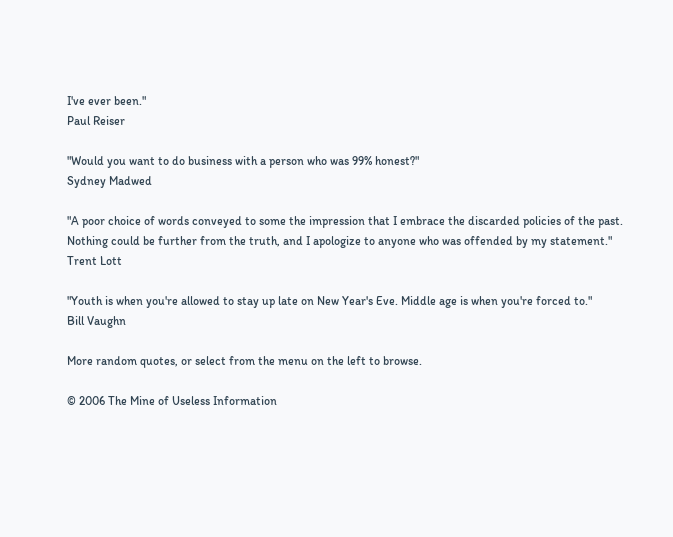I've ever been."
Paul Reiser

"Would you want to do business with a person who was 99% honest?"
Sydney Madwed

"A poor choice of words conveyed to some the impression that I embrace the discarded policies of the past. Nothing could be further from the truth, and I apologize to anyone who was offended by my statement."
Trent Lott

"Youth is when you're allowed to stay up late on New Year's Eve. Middle age is when you're forced to."
Bill Vaughn

More random quotes, or select from the menu on the left to browse.

© 2006 The Mine of Useless Information